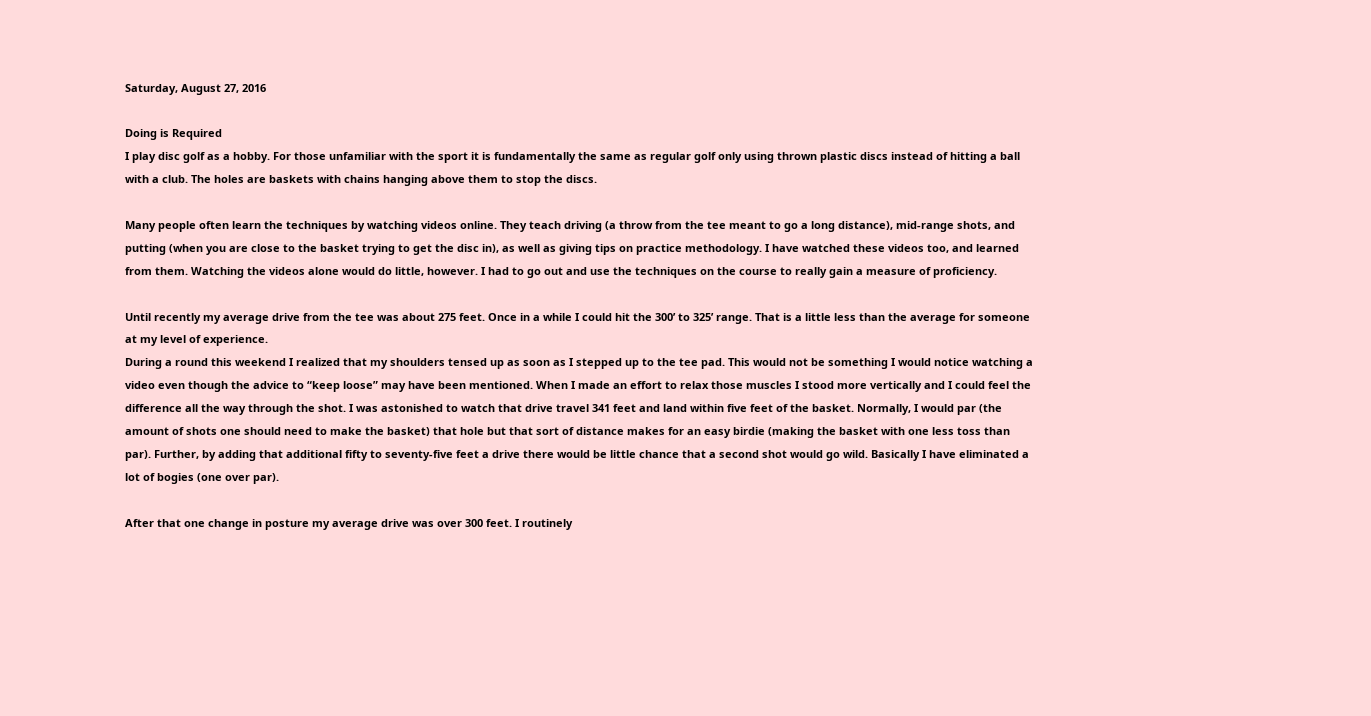Saturday, August 27, 2016

Doing is Required
I play disc golf as a hobby. For those unfamiliar with the sport it is fundamentally the same as regular golf only using thrown plastic discs instead of hitting a ball with a club. The holes are baskets with chains hanging above them to stop the discs.

Many people often learn the techniques by watching videos online. They teach driving (a throw from the tee meant to go a long distance), mid-range shots, and putting (when you are close to the basket trying to get the disc in), as well as giving tips on practice methodology. I have watched these videos too, and learned from them. Watching the videos alone would do little, however. I had to go out and use the techniques on the course to really gain a measure of proficiency.

Until recently my average drive from the tee was about 275 feet. Once in a while I could hit the 300’ to 325’ range. That is a little less than the average for someone at my level of experience.
During a round this weekend I realized that my shoulders tensed up as soon as I stepped up to the tee pad. This would not be something I would notice watching a video even though the advice to “keep loose” may have been mentioned. When I made an effort to relax those muscles I stood more vertically and I could feel the difference all the way through the shot. I was astonished to watch that drive travel 341 feet and land within five feet of the basket. Normally, I would par (the amount of shots one should need to make the basket) that hole but that sort of distance makes for an easy birdie (making the basket with one less toss than par). Further, by adding that additional fifty to seventy-five feet a drive there would be little chance that a second shot would go wild. Basically I have eliminated a lot of bogies (one over par).

After that one change in posture my average drive was over 300 feet. I routinely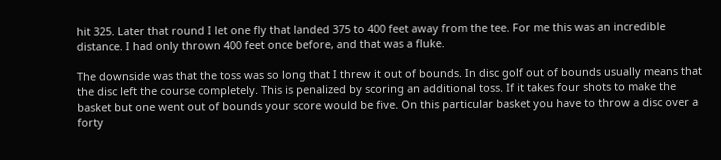hit 325. Later that round I let one fly that landed 375 to 400 feet away from the tee. For me this was an incredible distance. I had only thrown 400 feet once before, and that was a fluke.

The downside was that the toss was so long that I threw it out of bounds. In disc golf out of bounds usually means that the disc left the course completely. This is penalized by scoring an additional toss. If it takes four shots to make the basket but one went out of bounds your score would be five. On this particular basket you have to throw a disc over a forty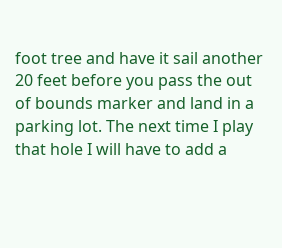foot tree and have it sail another 20 feet before you pass the out of bounds marker and land in a parking lot. The next time I play that hole I will have to add a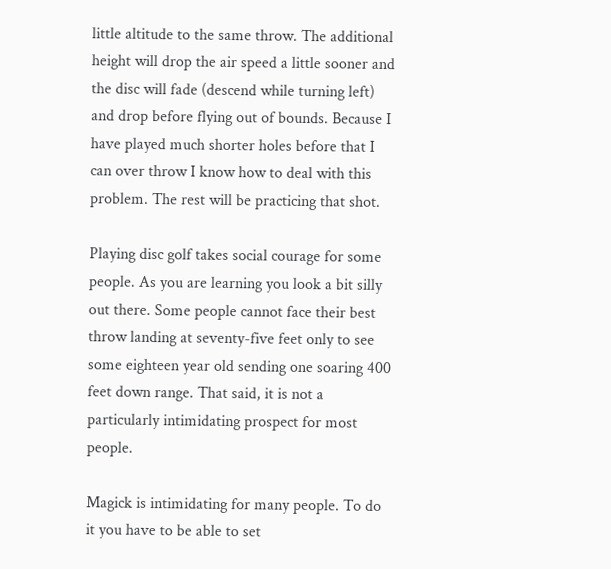little altitude to the same throw. The additional height will drop the air speed a little sooner and the disc will fade (descend while turning left) and drop before flying out of bounds. Because I have played much shorter holes before that I can over throw I know how to deal with this problem. The rest will be practicing that shot.

Playing disc golf takes social courage for some people. As you are learning you look a bit silly out there. Some people cannot face their best throw landing at seventy-five feet only to see some eighteen year old sending one soaring 400 feet down range. That said, it is not a particularly intimidating prospect for most people.

Magick is intimidating for many people. To do it you have to be able to set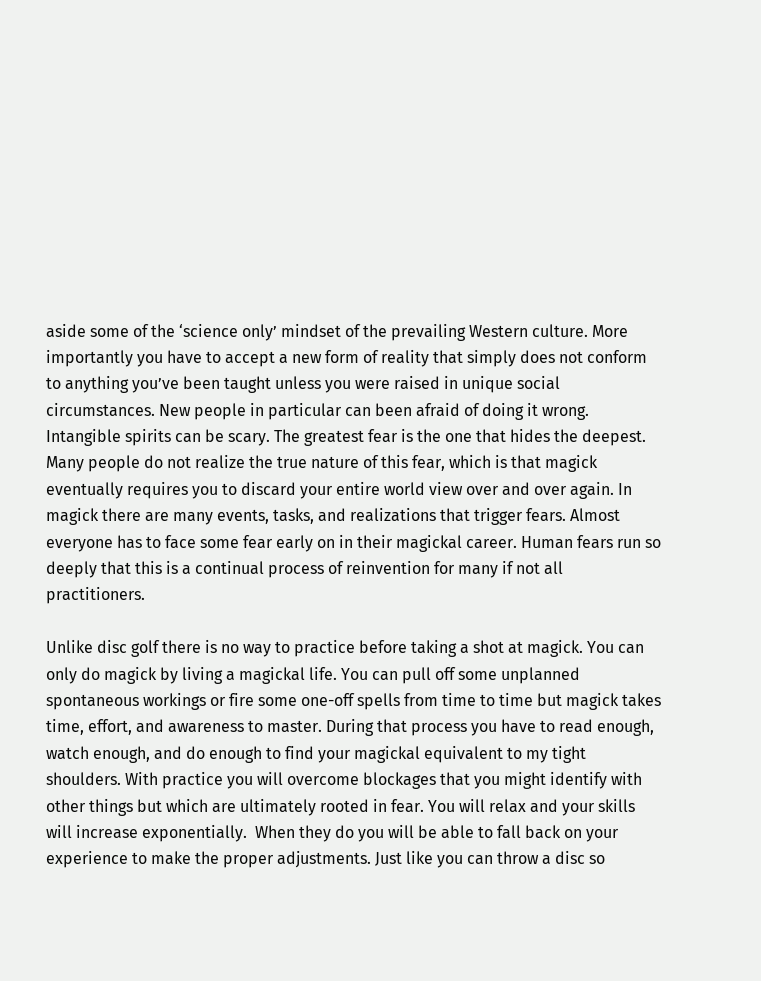aside some of the ‘science only’ mindset of the prevailing Western culture. More importantly you have to accept a new form of reality that simply does not conform to anything you’ve been taught unless you were raised in unique social circumstances. New people in particular can been afraid of doing it wrong.   Intangible spirits can be scary. The greatest fear is the one that hides the deepest. Many people do not realize the true nature of this fear, which is that magick eventually requires you to discard your entire world view over and over again. In magick there are many events, tasks, and realizations that trigger fears. Almost everyone has to face some fear early on in their magickal career. Human fears run so deeply that this is a continual process of reinvention for many if not all practitioners.

Unlike disc golf there is no way to practice before taking a shot at magick. You can only do magick by living a magickal life. You can pull off some unplanned spontaneous workings or fire some one-off spells from time to time but magick takes time, effort, and awareness to master. During that process you have to read enough, watch enough, and do enough to find your magickal equivalent to my tight shoulders. With practice you will overcome blockages that you might identify with other things but which are ultimately rooted in fear. You will relax and your skills will increase exponentially.  When they do you will be able to fall back on your experience to make the proper adjustments. Just like you can throw a disc so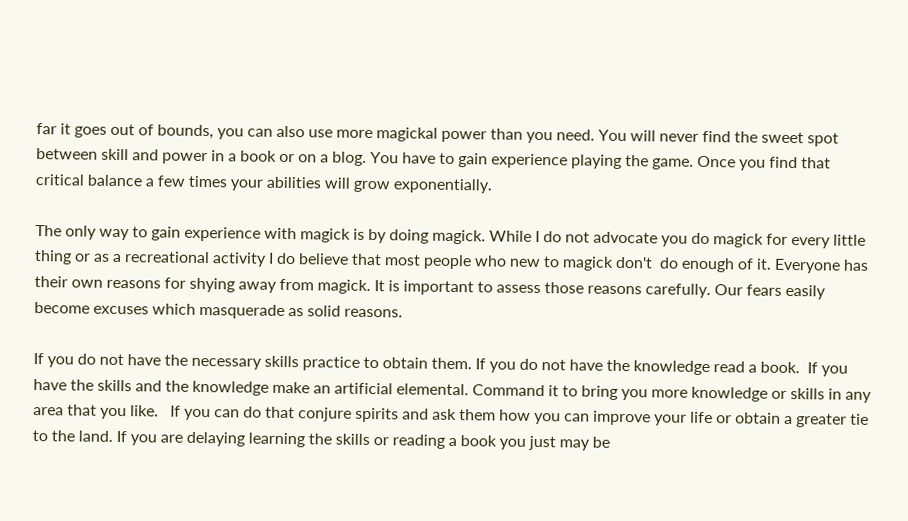far it goes out of bounds, you can also use more magickal power than you need. You will never find the sweet spot between skill and power in a book or on a blog. You have to gain experience playing the game. Once you find that critical balance a few times your abilities will grow exponentially.

The only way to gain experience with magick is by doing magick. While I do not advocate you do magick for every little thing or as a recreational activity I do believe that most people who new to magick don't  do enough of it. Everyone has their own reasons for shying away from magick. It is important to assess those reasons carefully. Our fears easily become excuses which masquerade as solid reasons.

If you do not have the necessary skills practice to obtain them. If you do not have the knowledge read a book.  If you have the skills and the knowledge make an artificial elemental. Command it to bring you more knowledge or skills in any area that you like.   If you can do that conjure spirits and ask them how you can improve your life or obtain a greater tie to the land. If you are delaying learning the skills or reading a book you just may be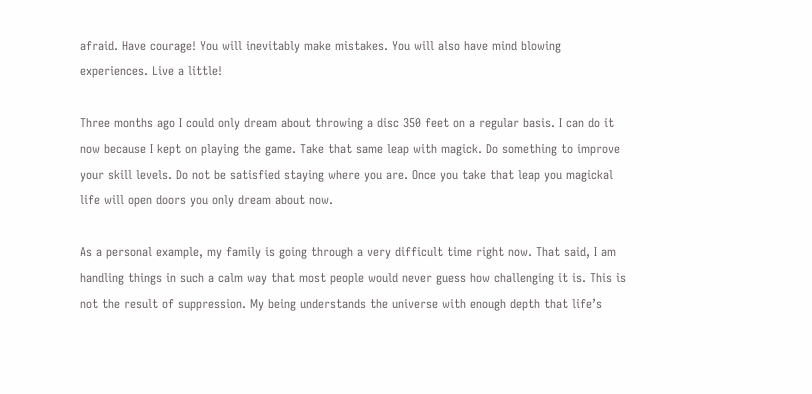afraid. Have courage! You will inevitably make mistakes. You will also have mind blowing experiences. Live a little!

Three months ago I could only dream about throwing a disc 350 feet on a regular basis. I can do it now because I kept on playing the game. Take that same leap with magick. Do something to improve your skill levels. Do not be satisfied staying where you are. Once you take that leap you magickal life will open doors you only dream about now.

As a personal example, my family is going through a very difficult time right now. That said, I am handling things in such a calm way that most people would never guess how challenging it is. This is not the result of suppression. My being understands the universe with enough depth that life’s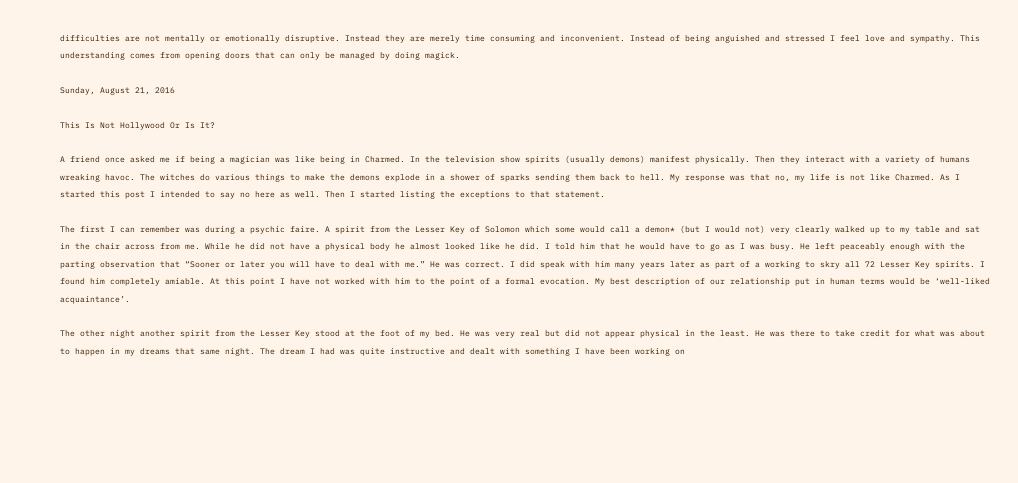difficulties are not mentally or emotionally disruptive. Instead they are merely time consuming and inconvenient. Instead of being anguished and stressed I feel love and sympathy. This understanding comes from opening doors that can only be managed by doing magick.

Sunday, August 21, 2016

This Is Not Hollywood Or Is It?

A friend once asked me if being a magician was like being in Charmed. In the television show spirits (usually demons) manifest physically. Then they interact with a variety of humans wreaking havoc. The witches do various things to make the demons explode in a shower of sparks sending them back to hell. My response was that no, my life is not like Charmed. As I started this post I intended to say no here as well. Then I started listing the exceptions to that statement.

The first I can remember was during a psychic faire. A spirit from the Lesser Key of Solomon which some would call a demon* (but I would not) very clearly walked up to my table and sat in the chair across from me. While he did not have a physical body he almost looked like he did. I told him that he would have to go as I was busy. He left peaceably enough with the parting observation that “Sooner or later you will have to deal with me.” He was correct. I did speak with him many years later as part of a working to skry all 72 Lesser Key spirits. I found him completely amiable. At this point I have not worked with him to the point of a formal evocation. My best description of our relationship put in human terms would be ‘well-liked acquaintance’.

The other night another spirit from the Lesser Key stood at the foot of my bed. He was very real but did not appear physical in the least. He was there to take credit for what was about to happen in my dreams that same night. The dream I had was quite instructive and dealt with something I have been working on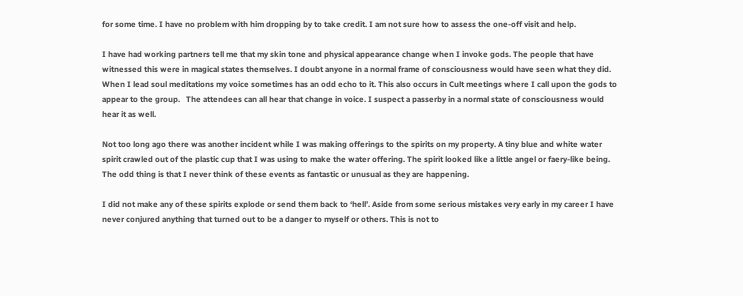for some time. I have no problem with him dropping by to take credit. I am not sure how to assess the one-off visit and help.

I have had working partners tell me that my skin tone and physical appearance change when I invoke gods. The people that have witnessed this were in magical states themselves. I doubt anyone in a normal frame of consciousness would have seen what they did. When I lead soul meditations my voice sometimes has an odd echo to it. This also occurs in Cult meetings where I call upon the gods to appear to the group.   The attendees can all hear that change in voice. I suspect a passerby in a normal state of consciousness would hear it as well.

Not too long ago there was another incident while I was making offerings to the spirits on my property. A tiny blue and white water spirit crawled out of the plastic cup that I was using to make the water offering. The spirit looked like a little angel or faery-like being. The odd thing is that I never think of these events as fantastic or unusual as they are happening.

I did not make any of these spirits explode or send them back to ‘hell’. Aside from some serious mistakes very early in my career I have never conjured anything that turned out to be a danger to myself or others. This is not to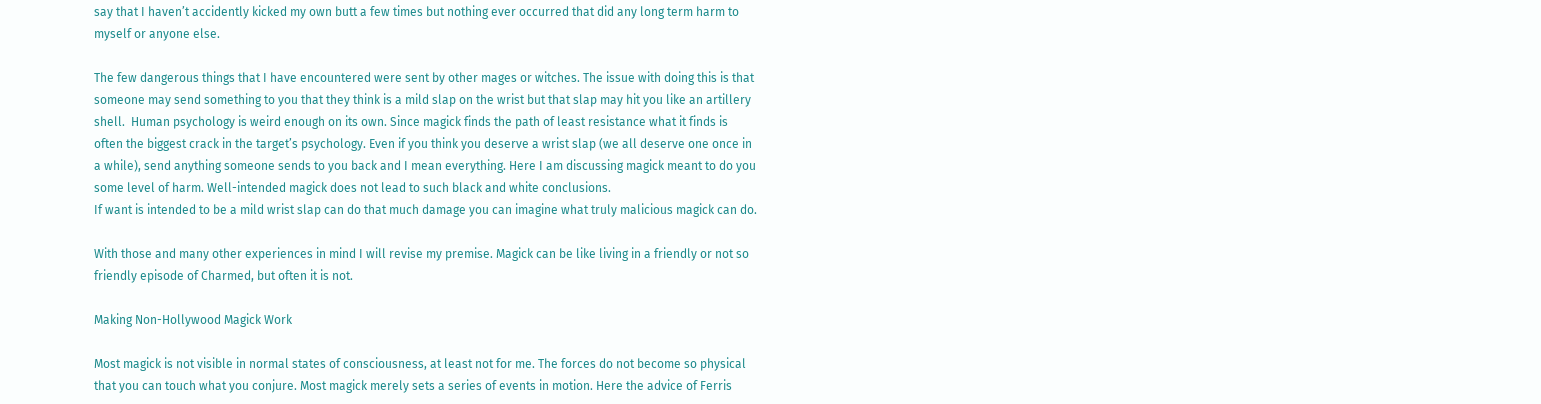say that I haven’t accidently kicked my own butt a few times but nothing ever occurred that did any long term harm to myself or anyone else.

The few dangerous things that I have encountered were sent by other mages or witches. The issue with doing this is that someone may send something to you that they think is a mild slap on the wrist but that slap may hit you like an artillery shell.  Human psychology is weird enough on its own. Since magick finds the path of least resistance what it finds is often the biggest crack in the target’s psychology. Even if you think you deserve a wrist slap (we all deserve one once in a while), send anything someone sends to you back and I mean everything. Here I am discussing magick meant to do you some level of harm. Well-intended magick does not lead to such black and white conclusions.
If want is intended to be a mild wrist slap can do that much damage you can imagine what truly malicious magick can do.

With those and many other experiences in mind I will revise my premise. Magick can be like living in a friendly or not so friendly episode of Charmed, but often it is not.

Making Non-Hollywood Magick Work

Most magick is not visible in normal states of consciousness, at least not for me. The forces do not become so physical that you can touch what you conjure. Most magick merely sets a series of events in motion. Here the advice of Ferris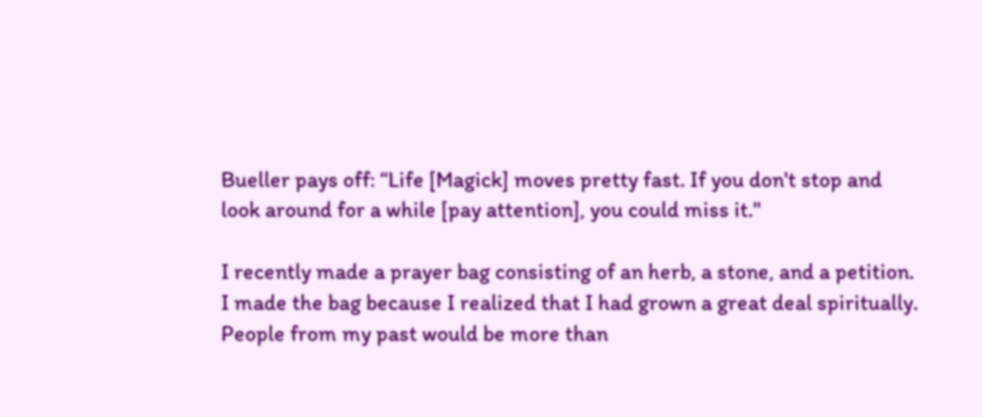Bueller pays off: “Life [Magick] moves pretty fast. If you don't stop and look around for a while [pay attention], you could miss it."

I recently made a prayer bag consisting of an herb, a stone, and a petition. I made the bag because I realized that I had grown a great deal spiritually. People from my past would be more than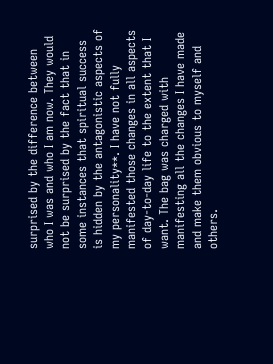surprised by the difference between who I was and who I am now. They would not be surprised by the fact that in some instances that spiritual success is hidden by the antagonistic aspects of my personality**. I have not fully manifested those changes in all aspects of day-to-day life to the extent that I want. The bag was charged with manifesting all the changes I have made and make them obvious to myself and others.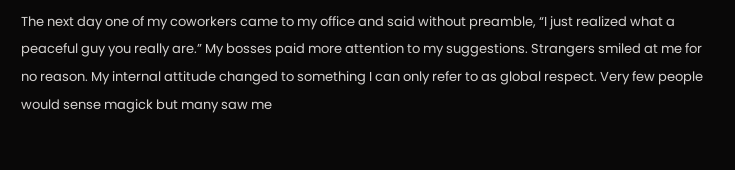The next day one of my coworkers came to my office and said without preamble, “I just realized what a peaceful guy you really are.” My bosses paid more attention to my suggestions. Strangers smiled at me for no reason. My internal attitude changed to something I can only refer to as global respect. Very few people would sense magick but many saw me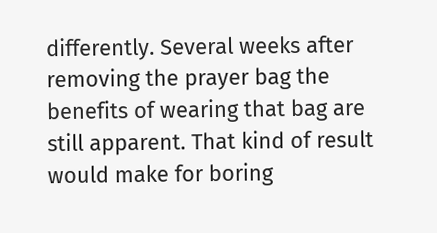differently. Several weeks after removing the prayer bag the benefits of wearing that bag are still apparent. That kind of result would make for boring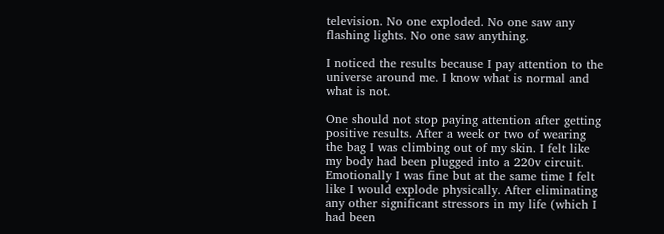television. No one exploded. No one saw any flashing lights. No one saw anything.

I noticed the results because I pay attention to the universe around me. I know what is normal and what is not.

One should not stop paying attention after getting positive results. After a week or two of wearing the bag I was climbing out of my skin. I felt like my body had been plugged into a 220v circuit. Emotionally I was fine but at the same time I felt like I would explode physically. After eliminating any other significant stressors in my life (which I had been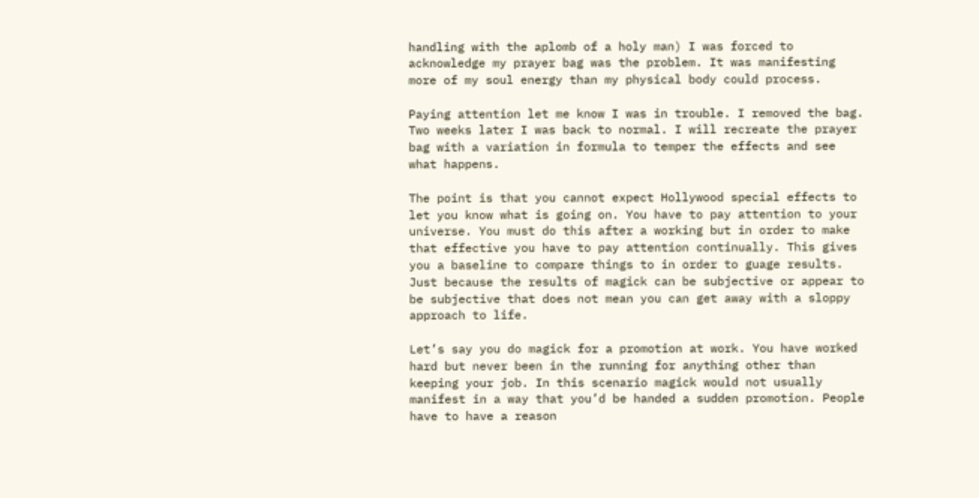handling with the aplomb of a holy man) I was forced to acknowledge my prayer bag was the problem. It was manifesting more of my soul energy than my physical body could process.

Paying attention let me know I was in trouble. I removed the bag. Two weeks later I was back to normal. I will recreate the prayer bag with a variation in formula to temper the effects and see what happens.

The point is that you cannot expect Hollywood special effects to let you know what is going on. You have to pay attention to your universe. You must do this after a working but in order to make that effective you have to pay attention continually. This gives you a baseline to compare things to in order to guage results. Just because the results of magick can be subjective or appear to be subjective that does not mean you can get away with a sloppy approach to life.

Let’s say you do magick for a promotion at work. You have worked hard but never been in the running for anything other than keeping your job. In this scenario magick would not usually manifest in a way that you’d be handed a sudden promotion. People have to have a reason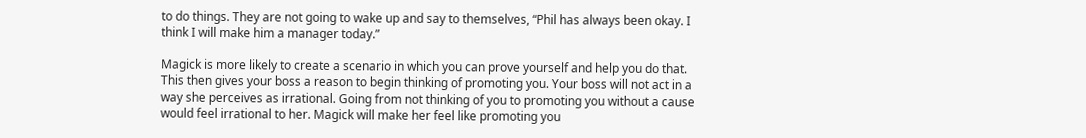to do things. They are not going to wake up and say to themselves, “Phil has always been okay. I think I will make him a manager today.”

Magick is more likely to create a scenario in which you can prove yourself and help you do that. This then gives your boss a reason to begin thinking of promoting you. Your boss will not act in a way she perceives as irrational. Going from not thinking of you to promoting you without a cause would feel irrational to her. Magick will make her feel like promoting you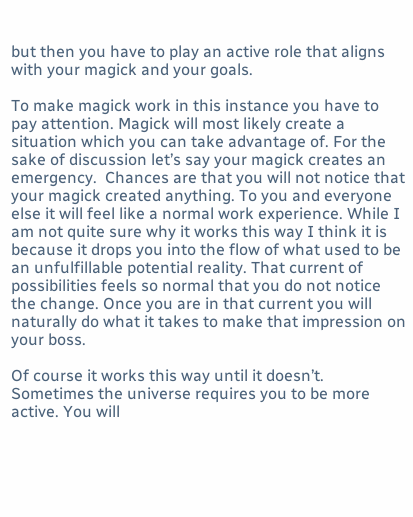but then you have to play an active role that aligns with your magick and your goals.

To make magick work in this instance you have to pay attention. Magick will most likely create a situation which you can take advantage of. For the sake of discussion let’s say your magick creates an emergency.  Chances are that you will not notice that your magick created anything. To you and everyone else it will feel like a normal work experience. While I am not quite sure why it works this way I think it is because it drops you into the flow of what used to be an unfulfillable potential reality. That current of possibilities feels so normal that you do not notice the change. Once you are in that current you will naturally do what it takes to make that impression on your boss.

Of course it works this way until it doesn’t. Sometimes the universe requires you to be more active. You will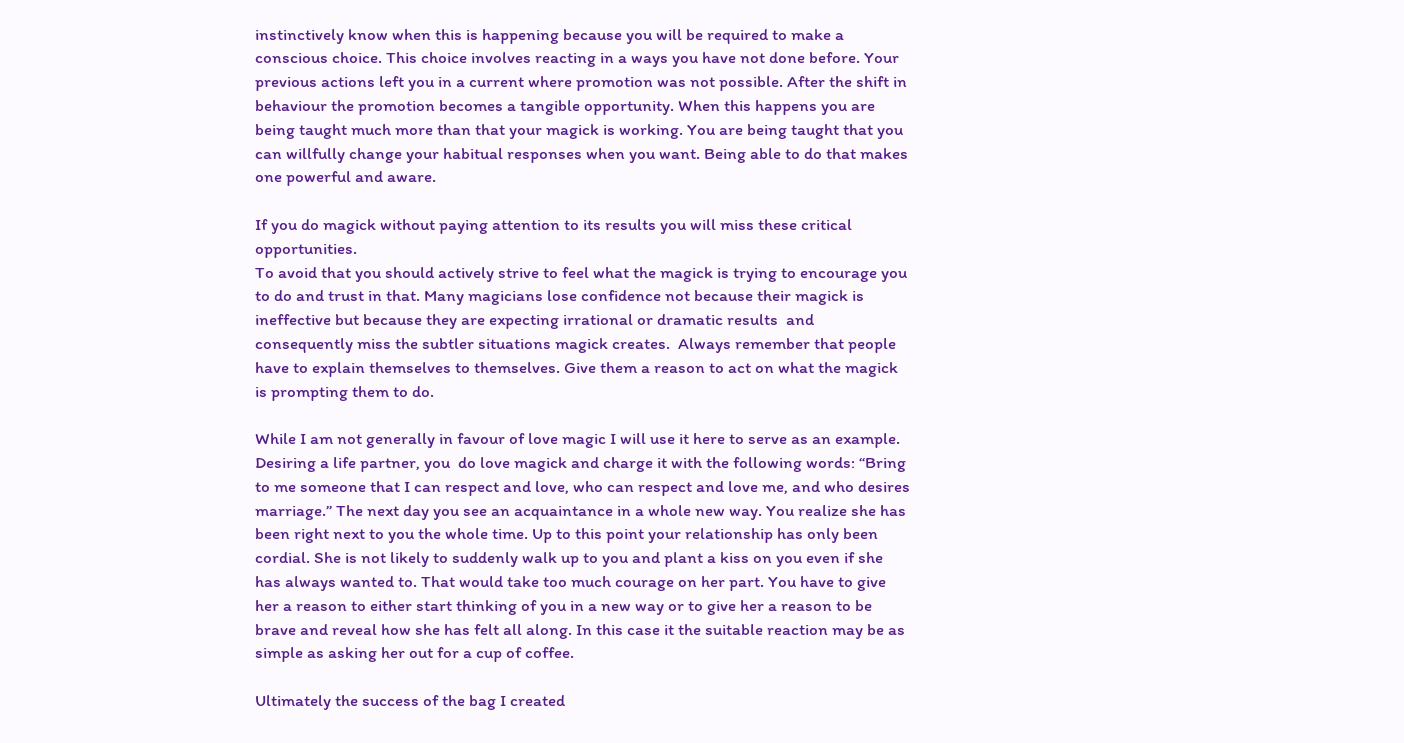instinctively know when this is happening because you will be required to make a conscious choice. This choice involves reacting in a ways you have not done before. Your previous actions left you in a current where promotion was not possible. After the shift in behaviour the promotion becomes a tangible opportunity. When this happens you are being taught much more than that your magick is working. You are being taught that you can willfully change your habitual responses when you want. Being able to do that makes one powerful and aware.

If you do magick without paying attention to its results you will miss these critical opportunities.
To avoid that you should actively strive to feel what the magick is trying to encourage you to do and trust in that. Many magicians lose confidence not because their magick is ineffective but because they are expecting irrational or dramatic results  and consequently miss the subtler situations magick creates.  Always remember that people have to explain themselves to themselves. Give them a reason to act on what the magick is prompting them to do.

While I am not generally in favour of love magic I will use it here to serve as an example. Desiring a life partner, you  do love magick and charge it with the following words: “Bring to me someone that I can respect and love, who can respect and love me, and who desires marriage.” The next day you see an acquaintance in a whole new way. You realize she has been right next to you the whole time. Up to this point your relationship has only been cordial. She is not likely to suddenly walk up to you and plant a kiss on you even if she has always wanted to. That would take too much courage on her part. You have to give her a reason to either start thinking of you in a new way or to give her a reason to be brave and reveal how she has felt all along. In this case it the suitable reaction may be as simple as asking her out for a cup of coffee.

Ultimately the success of the bag I created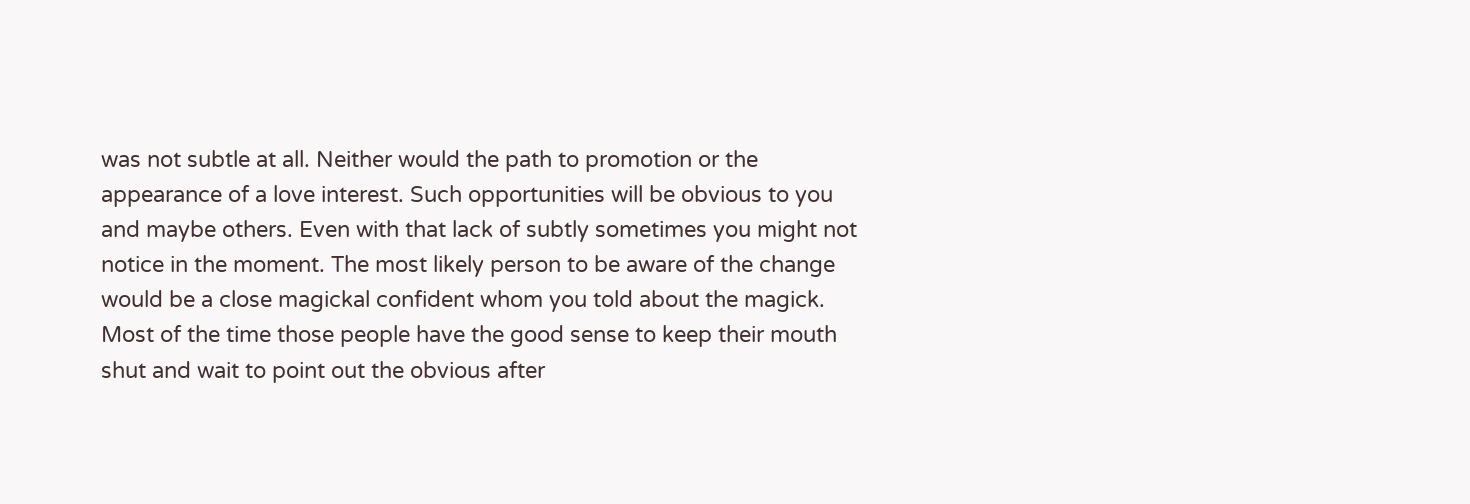was not subtle at all. Neither would the path to promotion or the appearance of a love interest. Such opportunities will be obvious to you and maybe others. Even with that lack of subtly sometimes you might not notice in the moment. The most likely person to be aware of the change would be a close magickal confident whom you told about the magick. Most of the time those people have the good sense to keep their mouth shut and wait to point out the obvious after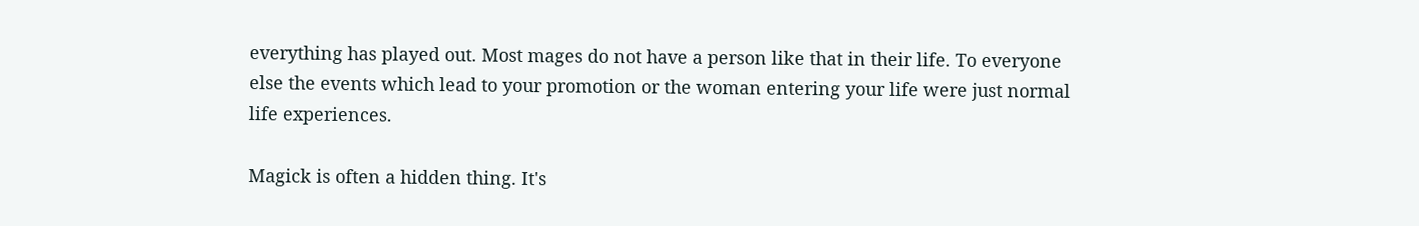everything has played out. Most mages do not have a person like that in their life. To everyone else the events which lead to your promotion or the woman entering your life were just normal life experiences.

Magick is often a hidden thing. It's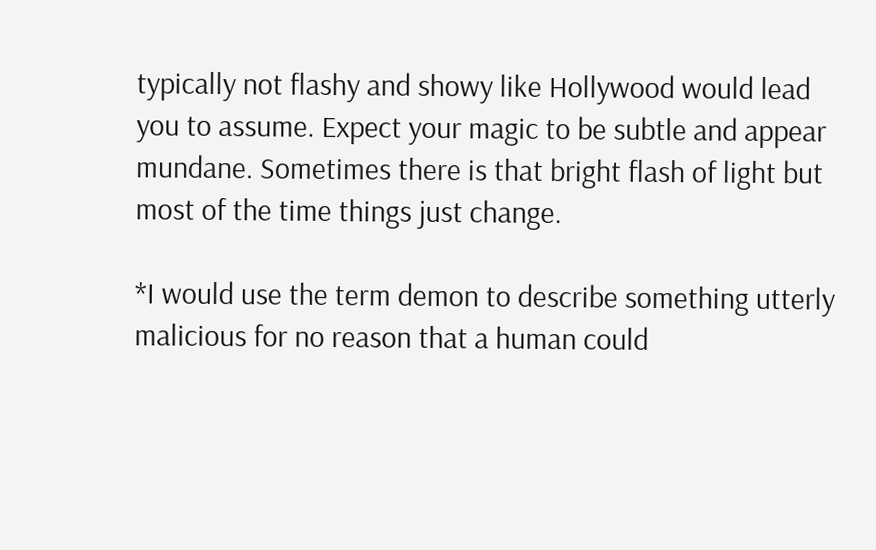typically not flashy and showy like Hollywood would lead you to assume. Expect your magic to be subtle and appear mundane. Sometimes there is that bright flash of light but most of the time things just change.

*I would use the term demon to describe something utterly malicious for no reason that a human could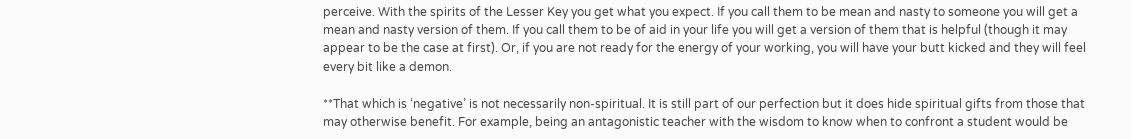perceive. With the spirits of the Lesser Key you get what you expect. If you call them to be mean and nasty to someone you will get a mean and nasty version of them. If you call them to be of aid in your life you will get a version of them that is helpful (though it may appear to be the case at first). Or, if you are not ready for the energy of your working, you will have your butt kicked and they will feel every bit like a demon.

**That which is ‘negative’ is not necessarily non-spiritual. It is still part of our perfection but it does hide spiritual gifts from those that may otherwise benefit. For example, being an antagonistic teacher with the wisdom to know when to confront a student would be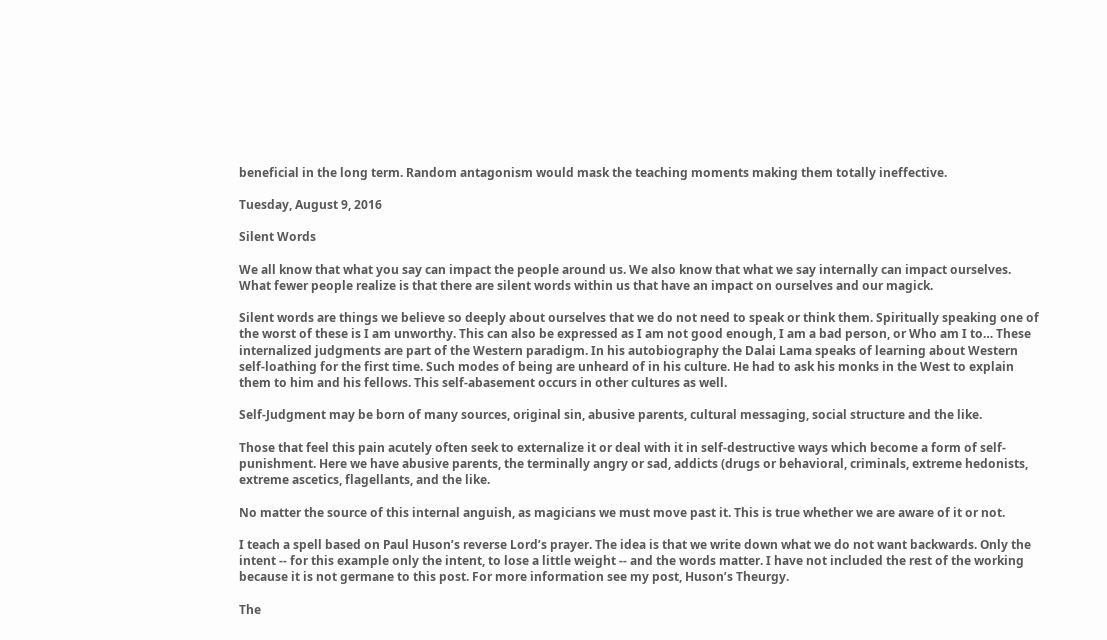beneficial in the long term. Random antagonism would mask the teaching moments making them totally ineffective.

Tuesday, August 9, 2016

Silent Words

We all know that what you say can impact the people around us. We also know that what we say internally can impact ourselves. What fewer people realize is that there are silent words within us that have an impact on ourselves and our magick.

Silent words are things we believe so deeply about ourselves that we do not need to speak or think them. Spiritually speaking one of the worst of these is I am unworthy. This can also be expressed as I am not good enough, I am a bad person, or Who am I to… These internalized judgments are part of the Western paradigm. In his autobiography the Dalai Lama speaks of learning about Western self-loathing for the first time. Such modes of being are unheard of in his culture. He had to ask his monks in the West to explain them to him and his fellows. This self-abasement occurs in other cultures as well.

Self-Judgment may be born of many sources, original sin, abusive parents, cultural messaging, social structure and the like.

Those that feel this pain acutely often seek to externalize it or deal with it in self-destructive ways which become a form of self-punishment. Here we have abusive parents, the terminally angry or sad, addicts (drugs or behavioral, criminals, extreme hedonists, extreme ascetics, flagellants, and the like.

No matter the source of this internal anguish, as magicians we must move past it. This is true whether we are aware of it or not.

I teach a spell based on Paul Huson’s reverse Lord’s prayer. The idea is that we write down what we do not want backwards. Only the intent -- for this example only the intent, to lose a little weight -- and the words matter. I have not included the rest of the working because it is not germane to this post. For more information see my post, Huson’s Theurgy.

The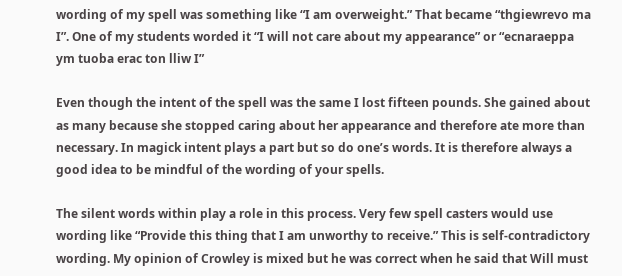wording of my spell was something like “I am overweight.” That became “thgiewrevo ma I”. One of my students worded it “I will not care about my appearance” or “ecnaraeppa ym tuoba erac ton lliw I”

Even though the intent of the spell was the same I lost fifteen pounds. She gained about as many because she stopped caring about her appearance and therefore ate more than necessary. In magick intent plays a part but so do one’s words. It is therefore always a good idea to be mindful of the wording of your spells.

The silent words within play a role in this process. Very few spell casters would use wording like “Provide this thing that I am unworthy to receive.” This is self-contradictory wording. My opinion of Crowley is mixed but he was correct when he said that Will must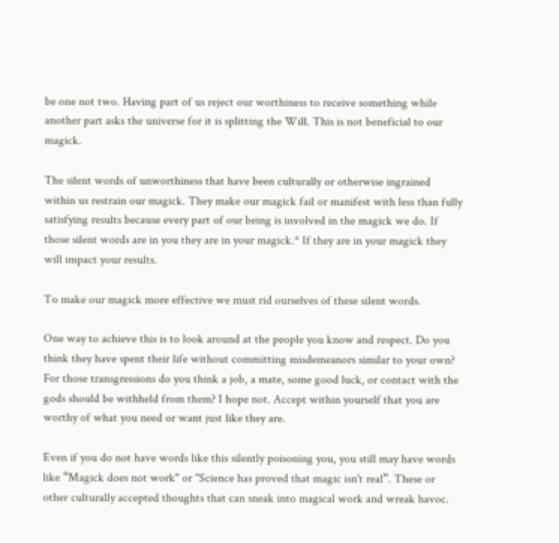be one not two. Having part of us reject our worthiness to receive something while another part asks the universe for it is splitting the Will. This is not beneficial to our magick.

The silent words of unworthiness that have been culturally or otherwise ingrained within us restrain our magick. They make our magick fail or manifest with less than fully satisfying results because every part of our being is involved in the magick we do. If those silent words are in you they are in your magick.* If they are in your magick they will impact your results.

To make our magick more effective we must rid ourselves of these silent words.

One way to achieve this is to look around at the people you know and respect. Do you think they have spent their life without committing misdemeanors similar to your own? For those transgressions do you think a job, a mate, some good luck, or contact with the gods should be withheld from them? I hope not. Accept within yourself that you are worthy of what you need or want just like they are.

Even if you do not have words like this silently poisoning you, you still may have words like “Magick does not work" or "Science has proved that magic isn't real”. These or other culturally accepted thoughts that can sneak into magical work and wreak havoc.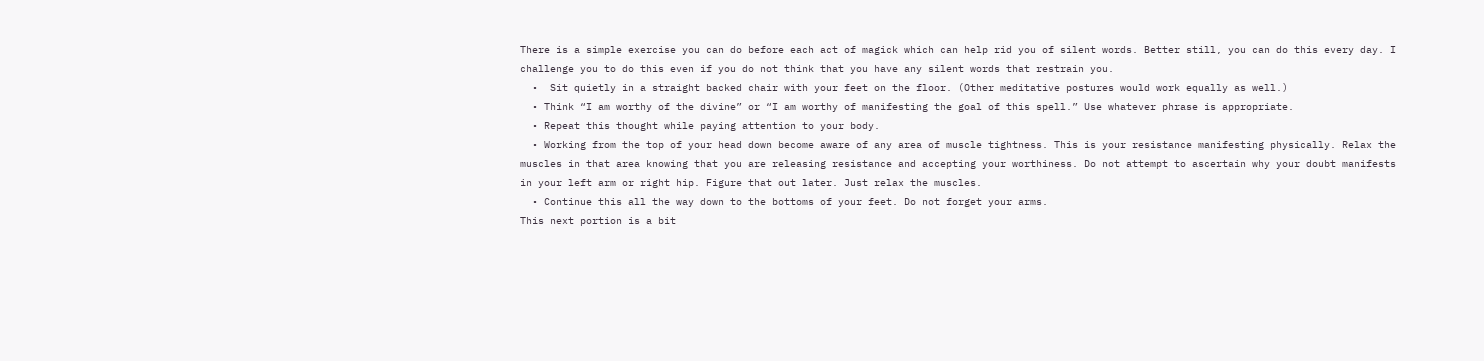There is a simple exercise you can do before each act of magick which can help rid you of silent words. Better still, you can do this every day. I challenge you to do this even if you do not think that you have any silent words that restrain you.
  •  Sit quietly in a straight backed chair with your feet on the floor. (Other meditative postures would work equally as well.)
  • Think “I am worthy of the divine” or “I am worthy of manifesting the goal of this spell.” Use whatever phrase is appropriate.
  • Repeat this thought while paying attention to your body.
  • Working from the top of your head down become aware of any area of muscle tightness. This is your resistance manifesting physically. Relax the muscles in that area knowing that you are releasing resistance and accepting your worthiness. Do not attempt to ascertain why your doubt manifests in your left arm or right hip. Figure that out later. Just relax the muscles.
  • Continue this all the way down to the bottoms of your feet. Do not forget your arms.
This next portion is a bit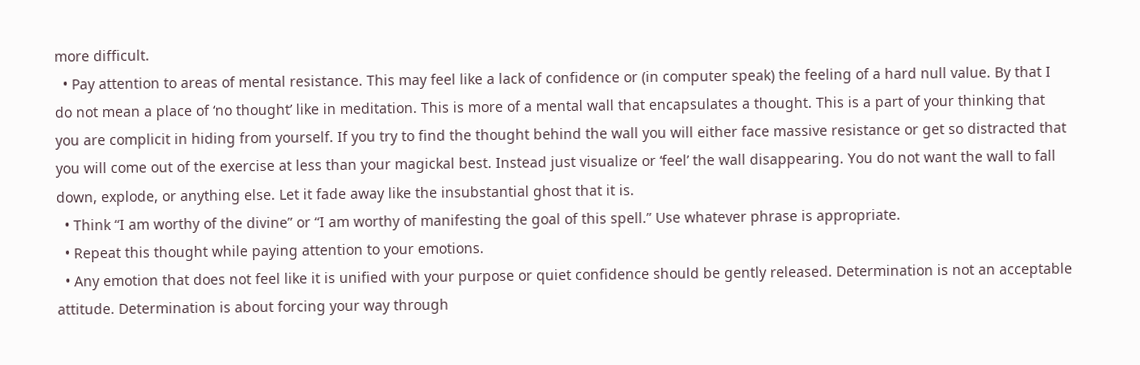more difficult.
  • Pay attention to areas of mental resistance. This may feel like a lack of confidence or (in computer speak) the feeling of a hard null value. By that I do not mean a place of ‘no thought’ like in meditation. This is more of a mental wall that encapsulates a thought. This is a part of your thinking that you are complicit in hiding from yourself. If you try to find the thought behind the wall you will either face massive resistance or get so distracted that you will come out of the exercise at less than your magickal best. Instead just visualize or ‘feel’ the wall disappearing. You do not want the wall to fall down, explode, or anything else. Let it fade away like the insubstantial ghost that it is.
  • Think “I am worthy of the divine” or “I am worthy of manifesting the goal of this spell.” Use whatever phrase is appropriate.
  • Repeat this thought while paying attention to your emotions.
  • Any emotion that does not feel like it is unified with your purpose or quiet confidence should be gently released. Determination is not an acceptable attitude. Determination is about forcing your way through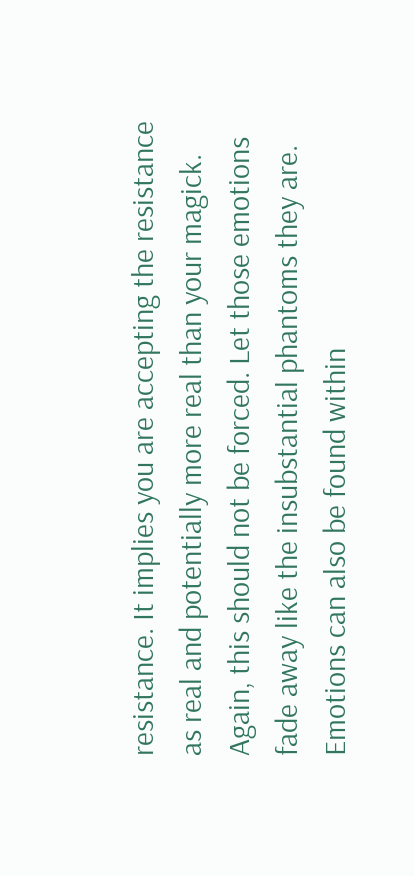resistance. It implies you are accepting the resistance as real and potentially more real than your magick. Again, this should not be forced. Let those emotions fade away like the insubstantial phantoms they are. Emotions can also be found within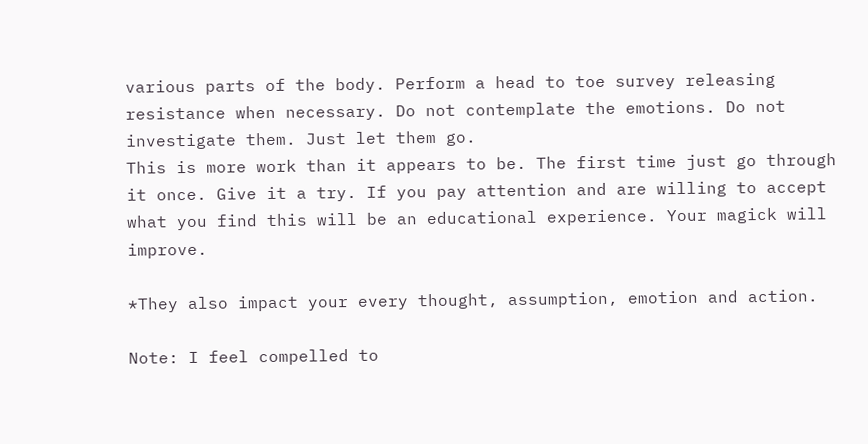various parts of the body. Perform a head to toe survey releasing resistance when necessary. Do not contemplate the emotions. Do not investigate them. Just let them go.
This is more work than it appears to be. The first time just go through it once. Give it a try. If you pay attention and are willing to accept what you find this will be an educational experience. Your magick will improve.

*They also impact your every thought, assumption, emotion and action.

Note: I feel compelled to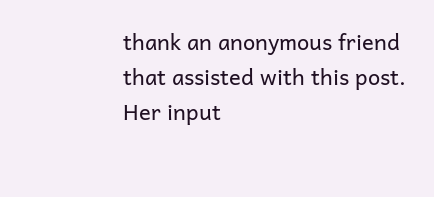thank an anonymous friend that assisted with this post. Her input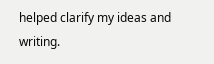helped clarify my ideas and writing.